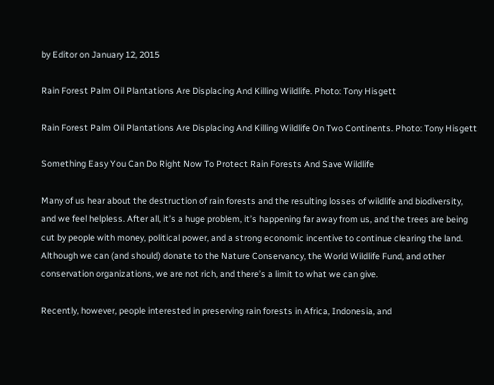by Editor on January 12, 2015

Rain Forest Palm Oil Plantations Are Displacing And Killing Wildlife. Photo: Tony Hisgett

Rain Forest Palm Oil Plantations Are Displacing And Killing Wildlife On Two Continents. Photo: Tony Hisgett

Something Easy You Can Do Right Now To Protect Rain Forests And Save Wildlife

Many of us hear about the destruction of rain forests and the resulting losses of wildlife and biodiversity, and we feel helpless. After all, it’s a huge problem, it’s happening far away from us, and the trees are being cut by people with money, political power, and a strong economic incentive to continue clearing the land. Although we can (and should) donate to the Nature Conservancy, the World Wildlife Fund, and other conservation organizations, we are not rich, and there’s a limit to what we can give.

Recently, however, people interested in preserving rain forests in Africa, Indonesia, and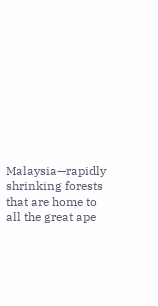Malaysia—rapidly shrinking forests that are home to all the great ape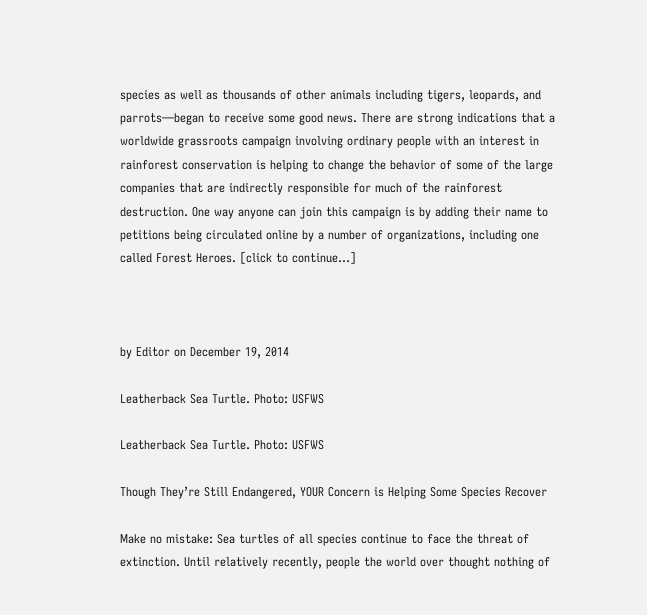species as well as thousands of other animals including tigers, leopards, and parrots—began to receive some good news. There are strong indications that a worldwide grassroots campaign involving ordinary people with an interest in rainforest conservation is helping to change the behavior of some of the large companies that are indirectly responsible for much of the rainforest destruction. One way anyone can join this campaign is by adding their name to petitions being circulated online by a number of organizations, including one called Forest Heroes. [click to continue…]



by Editor on December 19, 2014

Leatherback Sea Turtle. Photo: USFWS

Leatherback Sea Turtle. Photo: USFWS

Though They’re Still Endangered, YOUR Concern is Helping Some Species Recover

Make no mistake: Sea turtles of all species continue to face the threat of extinction. Until relatively recently, people the world over thought nothing of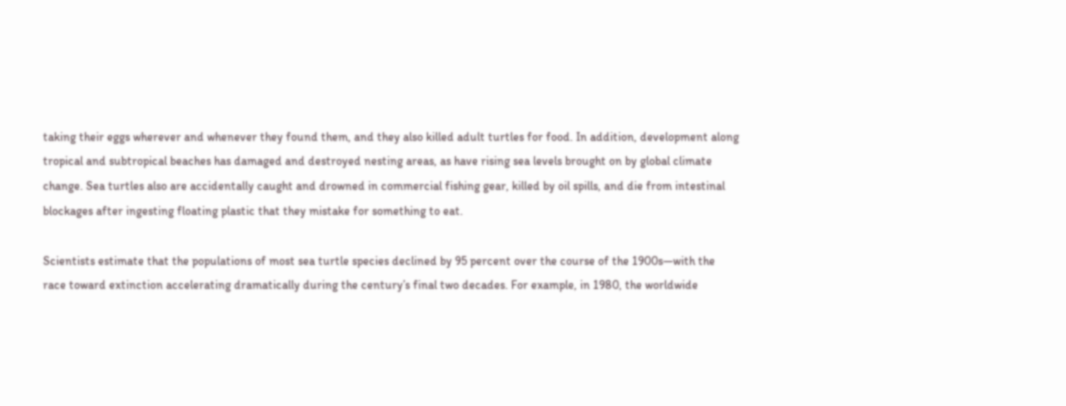taking their eggs wherever and whenever they found them, and they also killed adult turtles for food. In addition, development along tropical and subtropical beaches has damaged and destroyed nesting areas, as have rising sea levels brought on by global climate change. Sea turtles also are accidentally caught and drowned in commercial fishing gear, killed by oil spills, and die from intestinal blockages after ingesting floating plastic that they mistake for something to eat.

Scientists estimate that the populations of most sea turtle species declined by 95 percent over the course of the 1900s—with the race toward extinction accelerating dramatically during the century’s final two decades. For example, in 1980, the worldwide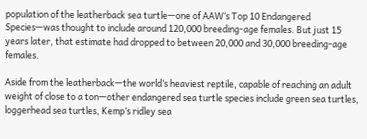population of the leatherback sea turtle—one of AAW‘s Top 10 Endangered Species—was thought to include around 120,000 breeding-age females. But just 15 years later, that estimate had dropped to between 20,000 and 30,000 breeding-age females.

Aside from the leatherback—the world’s heaviest reptile, capable of reaching an adult weight of close to a ton—other endangered sea turtle species include green sea turtles, loggerhead sea turtles, Kemp’s ridley sea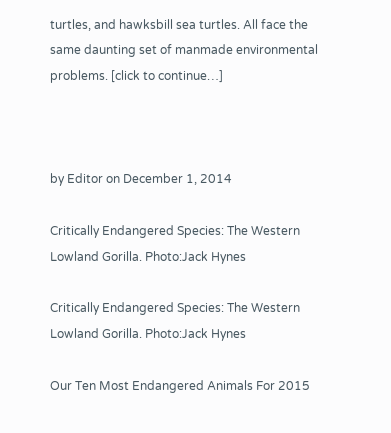turtles, and hawksbill sea turtles. All face the same daunting set of manmade environmental problems. [click to continue…]



by Editor on December 1, 2014

Critically Endangered Species: The Western Lowland Gorilla. Photo:Jack Hynes

Critically Endangered Species: The Western Lowland Gorilla. Photo:Jack Hynes

Our Ten Most Endangered Animals For 2015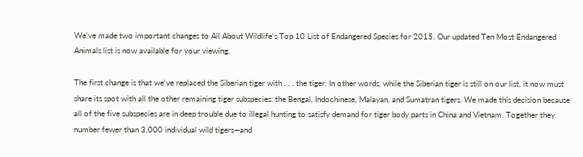We’ve made two important changes to All About Wildlife‘s Top 10 List of Endangered Species for 2015. Our updated Ten Most Endangered Animals list is now available for your viewing.

The first change is that we’ve replaced the Siberian tiger with . . . the tiger. In other words, while the Siberian tiger is still on our list, it now must share its spot with all the other remaining tiger subspecies: the Bengal, Indochinese, Malayan, and Sumatran tigers. We made this decision because all of the five subspecies are in deep trouble due to illegal hunting to satisfy demand for tiger body parts in China and Vietnam. Together they number fewer than 3,000 individual wild tigers—and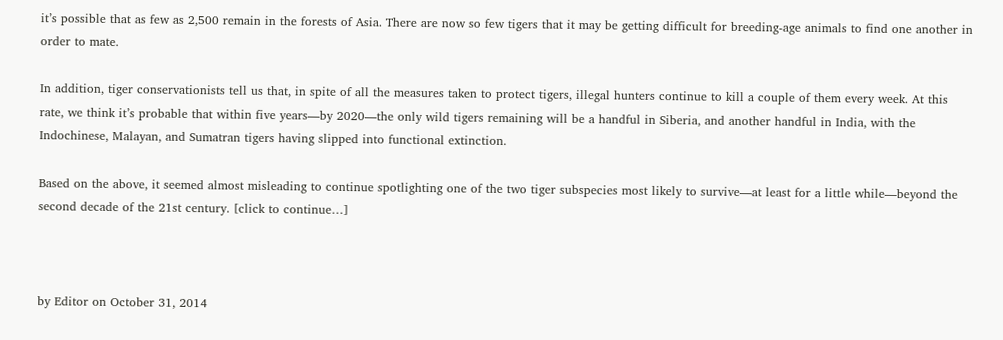it’s possible that as few as 2,500 remain in the forests of Asia. There are now so few tigers that it may be getting difficult for breeding-age animals to find one another in order to mate.

In addition, tiger conservationists tell us that, in spite of all the measures taken to protect tigers, illegal hunters continue to kill a couple of them every week. At this rate, we think it’s probable that within five years—by 2020—the only wild tigers remaining will be a handful in Siberia, and another handful in India, with the Indochinese, Malayan, and Sumatran tigers having slipped into functional extinction.

Based on the above, it seemed almost misleading to continue spotlighting one of the two tiger subspecies most likely to survive—at least for a little while—beyond the second decade of the 21st century. [click to continue…]



by Editor on October 31, 2014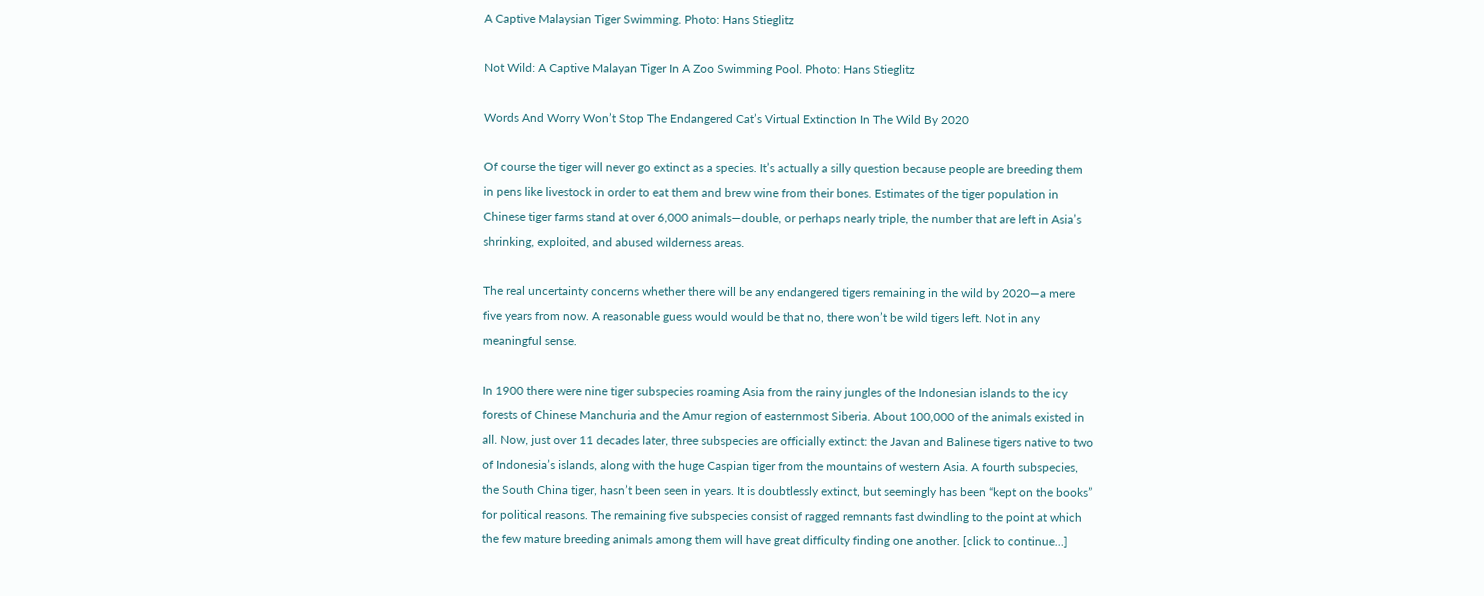A Captive Malaysian Tiger Swimming. Photo: Hans Stieglitz

Not Wild: A Captive Malayan Tiger In A Zoo Swimming Pool. Photo: Hans Stieglitz

Words And Worry Won’t Stop The Endangered Cat’s Virtual Extinction In The Wild By 2020

Of course the tiger will never go extinct as a species. It’s actually a silly question because people are breeding them in pens like livestock in order to eat them and brew wine from their bones. Estimates of the tiger population in Chinese tiger farms stand at over 6,000 animals—double, or perhaps nearly triple, the number that are left in Asia’s shrinking, exploited, and abused wilderness areas.

The real uncertainty concerns whether there will be any endangered tigers remaining in the wild by 2020—a mere five years from now. A reasonable guess would would be that no, there won’t be wild tigers left. Not in any meaningful sense.

In 1900 there were nine tiger subspecies roaming Asia from the rainy jungles of the Indonesian islands to the icy forests of Chinese Manchuria and the Amur region of easternmost Siberia. About 100,000 of the animals existed in all. Now, just over 11 decades later, three subspecies are officially extinct: the Javan and Balinese tigers native to two of Indonesia’s islands, along with the huge Caspian tiger from the mountains of western Asia. A fourth subspecies, the South China tiger, hasn’t been seen in years. It is doubtlessly extinct, but seemingly has been “kept on the books” for political reasons. The remaining five subspecies consist of ragged remnants fast dwindling to the point at which the few mature breeding animals among them will have great difficulty finding one another. [click to continue…]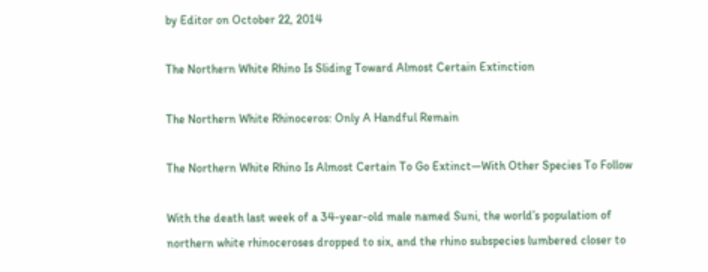by Editor on October 22, 2014

The Northern White Rhino Is Sliding Toward Almost Certain Extinction

The Northern White Rhinoceros: Only A Handful Remain

The Northern White Rhino Is Almost Certain To Go Extinct—With Other Species To Follow

With the death last week of a 34-year-old male named Suni, the world’s population of northern white rhinoceroses dropped to six, and the rhino subspecies lumbered closer to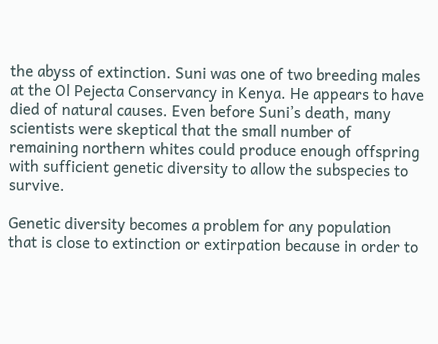the abyss of extinction. Suni was one of two breeding males at the Ol Pejecta Conservancy in Kenya. He appears to have died of natural causes. Even before Suni’s death, many scientists were skeptical that the small number of remaining northern whites could produce enough offspring with sufficient genetic diversity to allow the subspecies to survive.

Genetic diversity becomes a problem for any population that is close to extinction or extirpation because in order to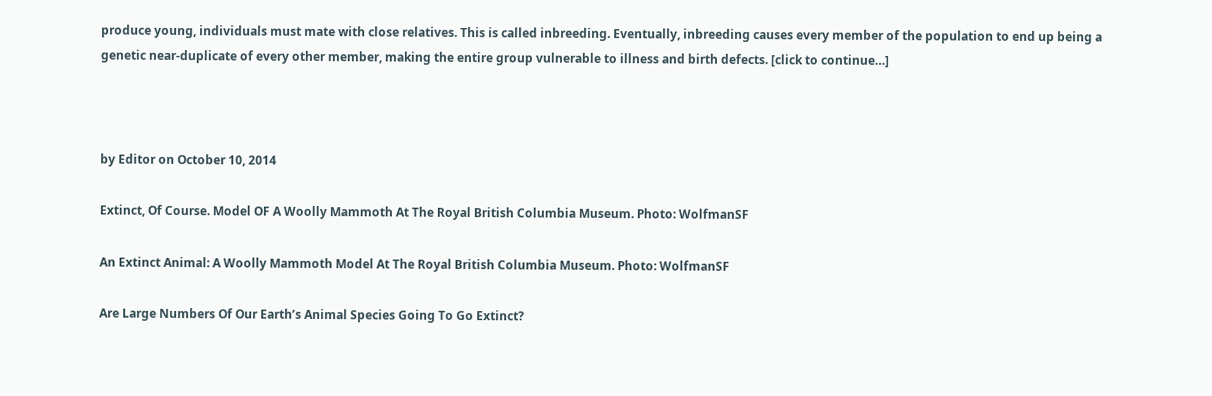produce young, individuals must mate with close relatives. This is called inbreeding. Eventually, inbreeding causes every member of the population to end up being a genetic near-duplicate of every other member, making the entire group vulnerable to illness and birth defects. [click to continue…]



by Editor on October 10, 2014

Extinct, Of Course. Model OF A Woolly Mammoth At The Royal British Columbia Museum. Photo: WolfmanSF

An Extinct Animal: A Woolly Mammoth Model At The Royal British Columbia Museum. Photo: WolfmanSF

Are Large Numbers Of Our Earth’s Animal Species Going To Go Extinct?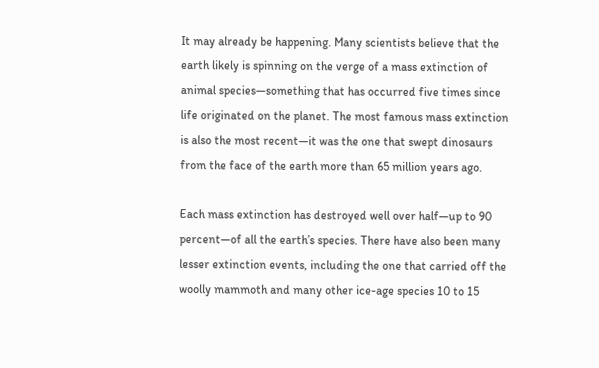It may already be happening. Many scientists believe that the earth likely is spinning on the verge of a mass extinction of animal species—something that has occurred five times since life originated on the planet. The most famous mass extinction is also the most recent—it was the one that swept dinosaurs from the face of the earth more than 65 million years ago.

Each mass extinction has destroyed well over half—up to 90 percent—of all the earth’s species. There have also been many lesser extinction events, including the one that carried off the woolly mammoth and many other ice-age species 10 to 15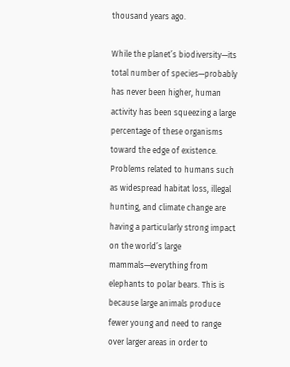thousand years ago.

While the planet’s biodiversity—its total number of species—probably has never been higher, human activity has been squeezing a large percentage of these organisms toward the edge of existence. Problems related to humans such as widespread habitat loss, illegal hunting, and climate change are having a particularly strong impact on the world’s large mammals—everything from elephants to polar bears. This is because large animals produce fewer young and need to range over larger areas in order to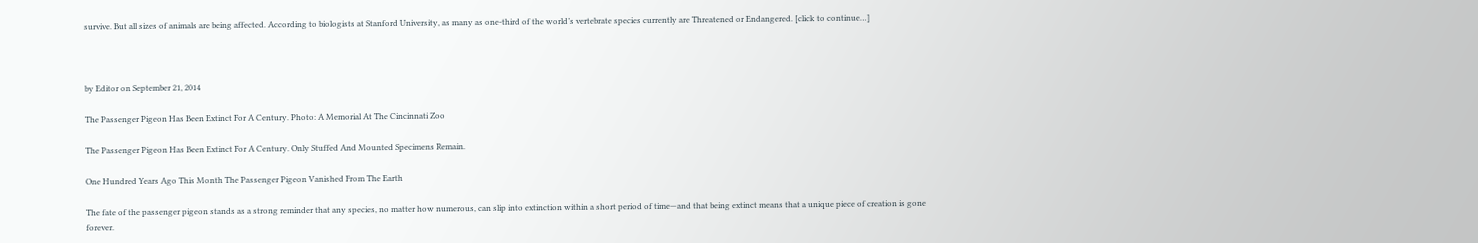survive. But all sizes of animals are being affected. According to biologists at Stanford University, as many as one-third of the world’s vertebrate species currently are Threatened or Endangered. [click to continue…]



by Editor on September 21, 2014

The Passenger Pigeon Has Been Extinct For A Century. Photo: A Memorial At The Cincinnati Zoo

The Passenger Pigeon Has Been Extinct For A Century. Only Stuffed And Mounted Specimens Remain.

One Hundred Years Ago This Month The Passenger Pigeon Vanished From The Earth

The fate of the passenger pigeon stands as a strong reminder that any species, no matter how numerous, can slip into extinction within a short period of time—and that being extinct means that a unique piece of creation is gone forever.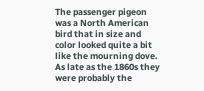The passenger pigeon was a North American bird that in size and color looked quite a bit like the mourning dove. As late as the 1860s they were probably the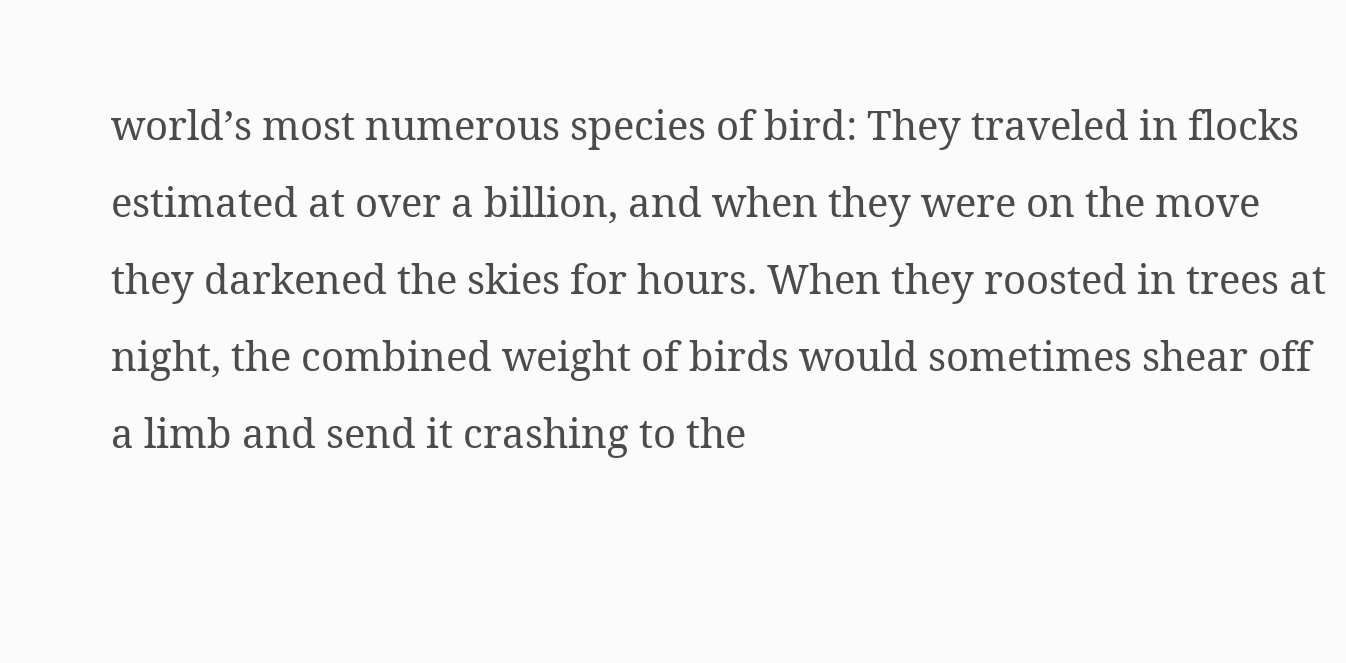world’s most numerous species of bird: They traveled in flocks estimated at over a billion, and when they were on the move they darkened the skies for hours. When they roosted in trees at night, the combined weight of birds would sometimes shear off a limb and send it crashing to the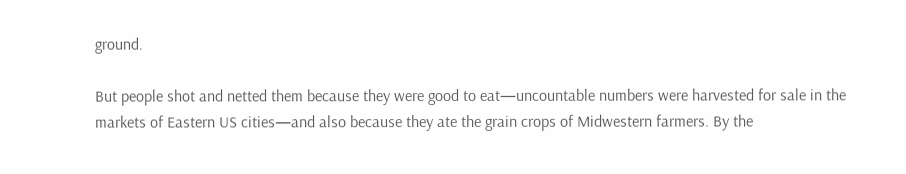ground.

But people shot and netted them because they were good to eat—uncountable numbers were harvested for sale in the markets of Eastern US cities—and also because they ate the grain crops of Midwestern farmers. By the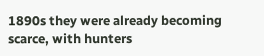1890s they were already becoming scarce, with hunters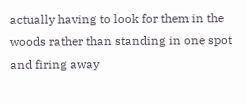actually having to look for them in the woods rather than standing in one spot and firing away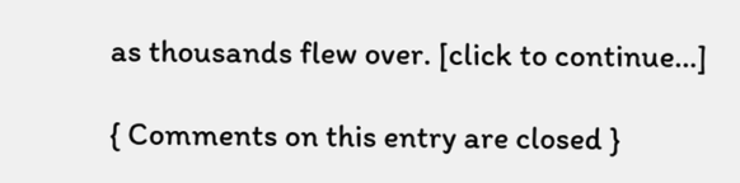as thousands flew over. [click to continue…]

{ Comments on this entry are closed }